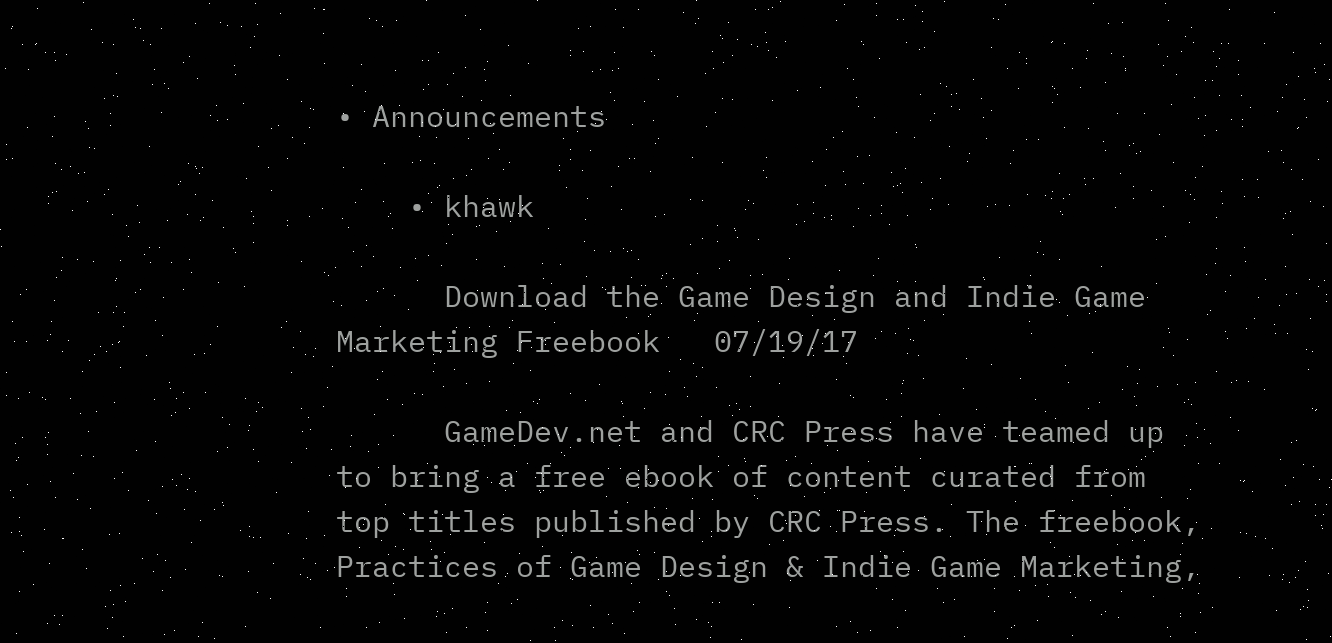• Announcements

    • khawk

      Download the Game Design and Indie Game Marketing Freebook   07/19/17

      GameDev.net and CRC Press have teamed up to bring a free ebook of content curated from top titles published by CRC Press. The freebook, Practices of Game Design & Indie Game Marketing,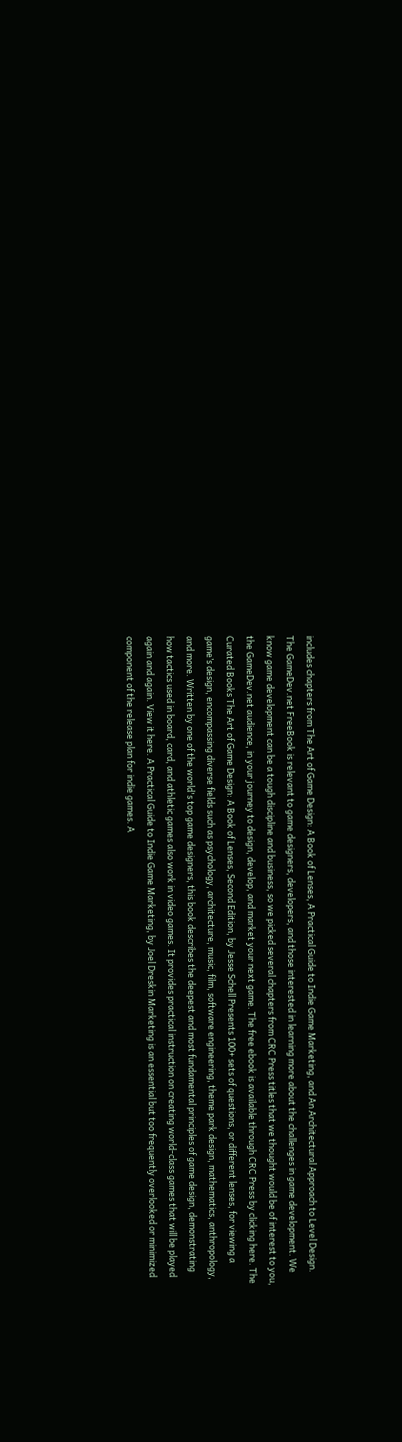includes chapters from The Art of Game Design: A Book of Lenses, A Practical Guide to Indie Game Marketing, and An Architectural Approach to Level Design. The GameDev.net FreeBook is relevant to game designers, developers, and those interested in learning more about the challenges in game development. We know game development can be a tough discipline and business, so we picked several chapters from CRC Press titles that we thought would be of interest to you, the GameDev.net audience, in your journey to design, develop, and market your next game. The free ebook is available through CRC Press by clicking here. The Curated Books The Art of Game Design: A Book of Lenses, Second Edition, by Jesse Schell Presents 100+ sets of questions, or different lenses, for viewing a game’s design, encompassing diverse fields such as psychology, architecture, music, film, software engineering, theme park design, mathematics, anthropology, and more. Written by one of the world's top game designers, this book describes the deepest and most fundamental principles of game design, demonstrating how tactics used in board, card, and athletic games also work in video games. It provides practical instruction on creating world-class games that will be played again and again. View it here. A Practical Guide to Indie Game Marketing, by Joel Dreskin Marketing is an essential but too frequently overlooked or minimized component of the release plan for indie games. A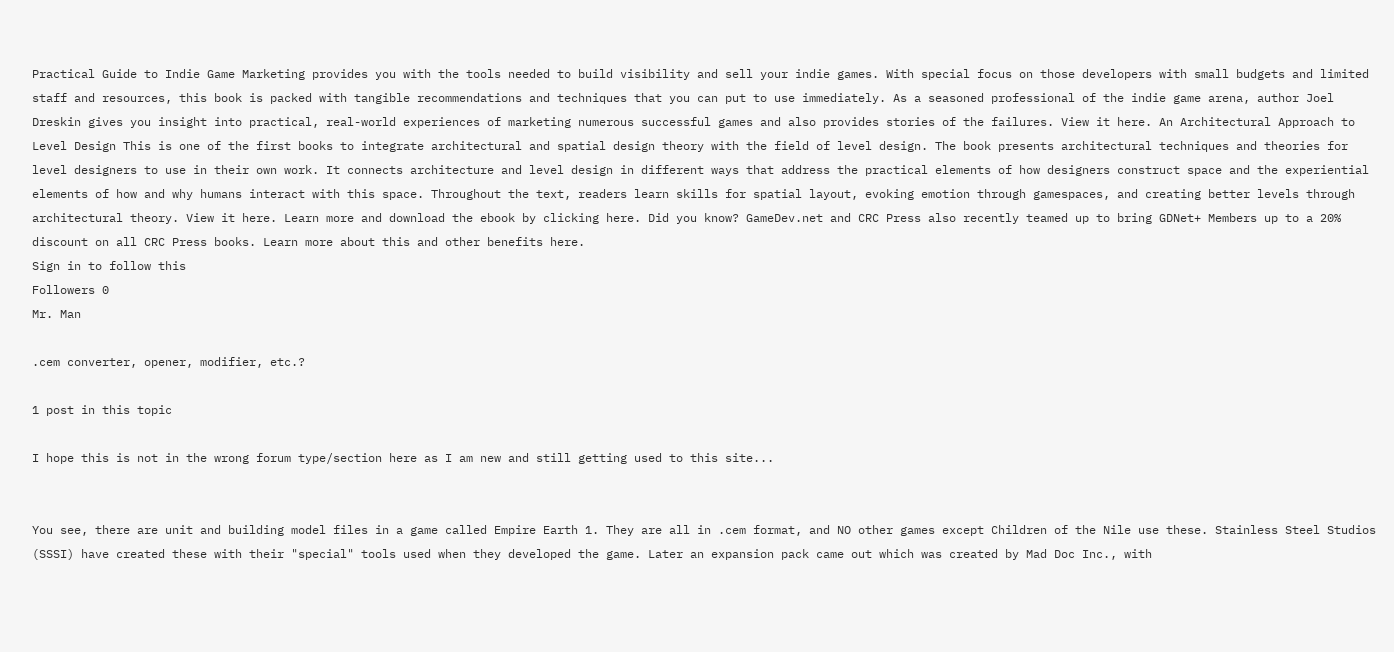Practical Guide to Indie Game Marketing provides you with the tools needed to build visibility and sell your indie games. With special focus on those developers with small budgets and limited staff and resources, this book is packed with tangible recommendations and techniques that you can put to use immediately. As a seasoned professional of the indie game arena, author Joel Dreskin gives you insight into practical, real-world experiences of marketing numerous successful games and also provides stories of the failures. View it here. An Architectural Approach to Level Design This is one of the first books to integrate architectural and spatial design theory with the field of level design. The book presents architectural techniques and theories for level designers to use in their own work. It connects architecture and level design in different ways that address the practical elements of how designers construct space and the experiential elements of how and why humans interact with this space. Throughout the text, readers learn skills for spatial layout, evoking emotion through gamespaces, and creating better levels through architectural theory. View it here. Learn more and download the ebook by clicking here. Did you know? GameDev.net and CRC Press also recently teamed up to bring GDNet+ Members up to a 20% discount on all CRC Press books. Learn more about this and other benefits here.
Sign in to follow this
Followers 0
Mr. Man

.cem converter, opener, modifier, etc.?

1 post in this topic

I hope this is not in the wrong forum type/section here as I am new and still getting used to this site...


You see, there are unit and building model files in a game called Empire Earth 1. They are all in .cem format, and NO other games except Children of the Nile use these. Stainless Steel Studios (SSSI) have created these with their "special" tools used when they developed the game. Later an expansion pack came out which was created by Mad Doc Inc., with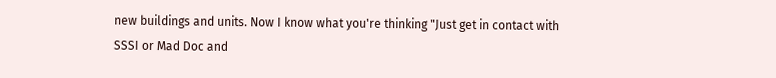new buildings and units. Now I know what you're thinking "Just get in contact with SSSI or Mad Doc and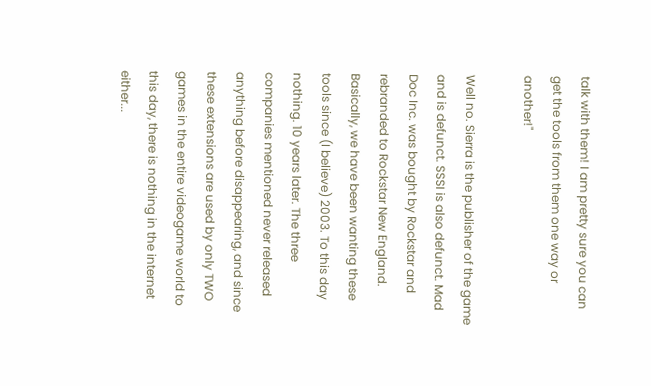talk with them! I am pretty sure you can get the tools from them one way or another!"

Well no. Sierra is the publisher of the game and is defunct. SSSI is also defunct. Mad Doc Inc. was bought by Rockstar and rebranded to Rockstar New England. Basically, we have been wanting these tools since (I believe) 2003. To this day nothing. 10 years later. The three companies mentioned never released anything before disappearing, and since these extensions are used by only TWO games in the entire videogame world to this day, there is nothing in the internet either...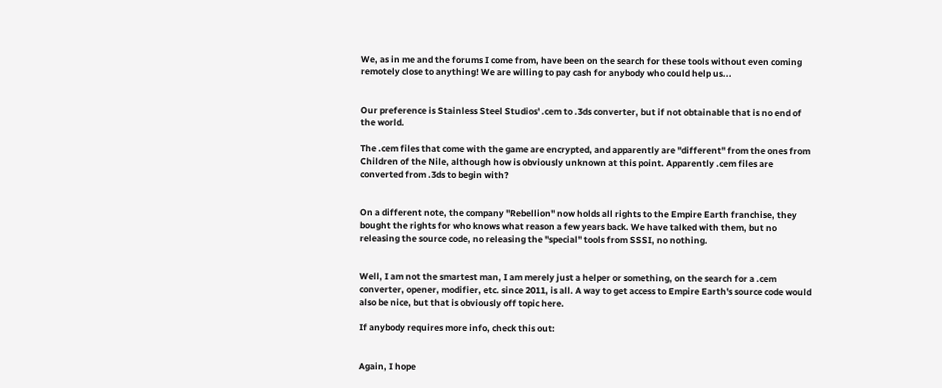We, as in me and the forums I come from, have been on the search for these tools without even coming remotely close to anything! We are willing to pay cash for anybody who could help us...


Our preference is Stainless Steel Studios' .cem to .3ds converter, but if not obtainable that is no end of the world.

The .cem files that come with the game are encrypted, and apparently are "different" from the ones from Children of the Nile, although how is obviously unknown at this point. Apparently .cem files are converted from .3ds to begin with?


On a different note, the company "Rebellion" now holds all rights to the Empire Earth franchise, they bought the rights for who knows what reason a few years back. We have talked with them, but no releasing the source code, no releasing the "special" tools from SSSI, no nothing.


Well, I am not the smartest man, I am merely just a helper or something, on the search for a .cem converter, opener, modifier, etc. since 2011, is all. A way to get access to Empire Earth's source code would also be nice, but that is obviously off topic here.

If anybody requires more info, check this out:


Again, I hope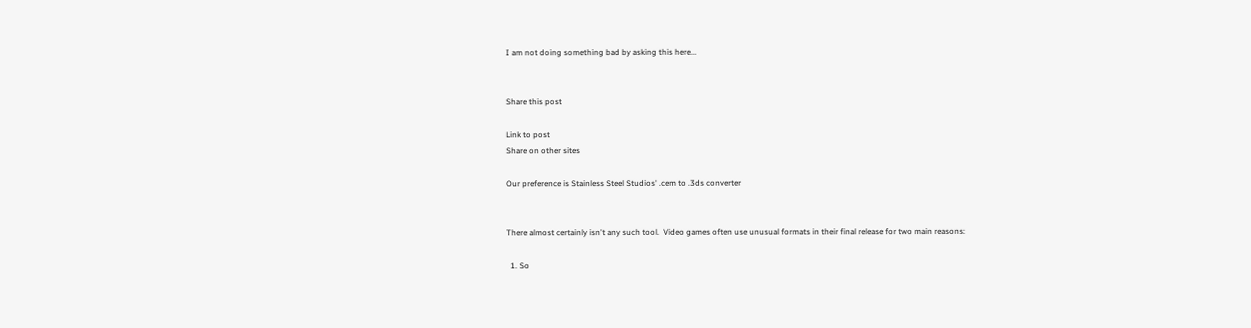I am not doing something bad by asking this here...


Share this post

Link to post
Share on other sites

Our preference is Stainless Steel Studios' .cem to .3ds converter


There almost certainly isn't any such tool.  Video games often use unusual formats in their final release for two main reasons:

  1. So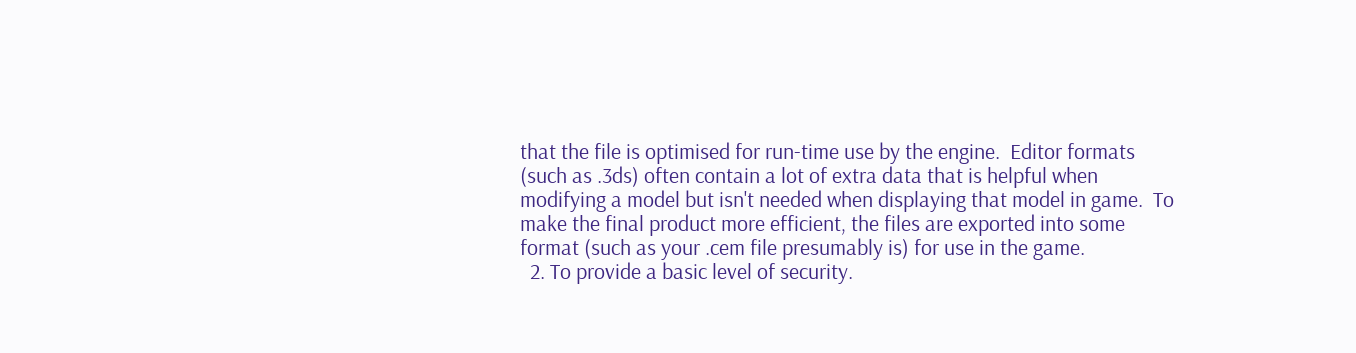that the file is optimised for run-time use by the engine.  Editor formats (such as .3ds) often contain a lot of extra data that is helpful when modifying a model but isn't needed when displaying that model in game.  To make the final product more efficient, the files are exported into some format (such as your .cem file presumably is) for use in the game.
  2. To provide a basic level of security.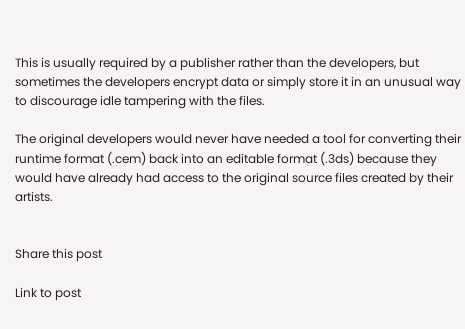This is usually required by a publisher rather than the developers, but sometimes the developers encrypt data or simply store it in an unusual way to discourage idle tampering with the files.

The original developers would never have needed a tool for converting their runtime format (.cem) back into an editable format (.3ds) because they would have already had access to the original source files created by their artists.


Share this post

Link to post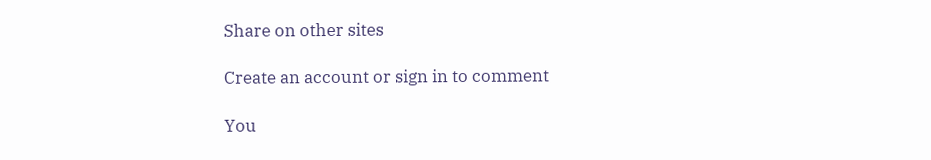Share on other sites

Create an account or sign in to comment

You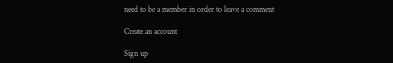need to be a member in order to leave a comment

Create an account

Sign up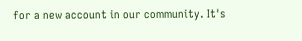for a new account in our community. It's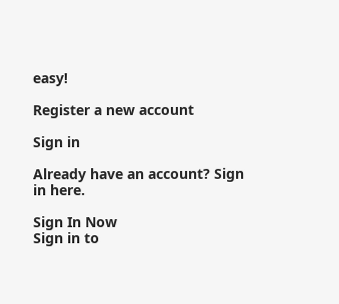easy!

Register a new account

Sign in

Already have an account? Sign in here.

Sign In Now
Sign in to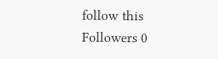follow this
Followers 0